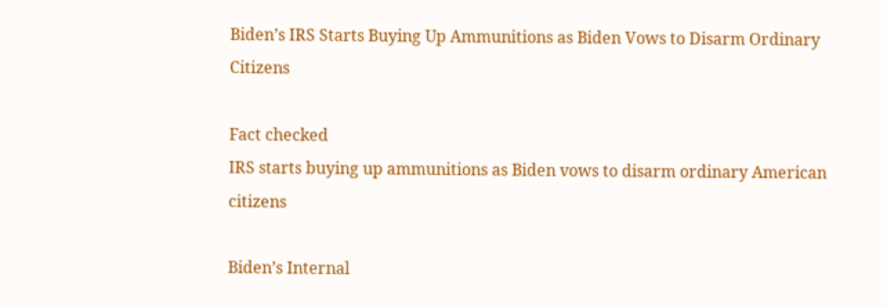Biden’s IRS Starts Buying Up Ammunitions as Biden Vows to Disarm Ordinary Citizens

Fact checked
IRS starts buying up ammunitions as Biden vows to disarm ordinary American citizens

Biden’s Internal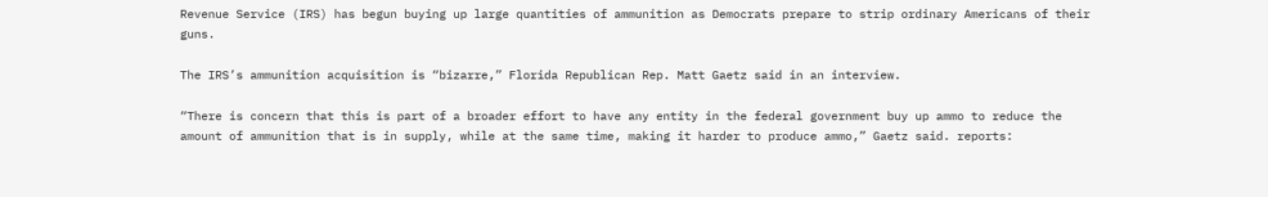Revenue Service (IRS) has begun buying up large quantities of ammunition as Democrats prepare to strip ordinary Americans of their guns.

The IRS’s ammunition acquisition is “bizarre,” Florida Republican Rep. Matt Gaetz said in an interview.

“There is concern that this is part of a broader effort to have any entity in the federal government buy up ammo to reduce the amount of ammunition that is in supply, while at the same time, making it harder to produce ammo,” Gaetz said. reports: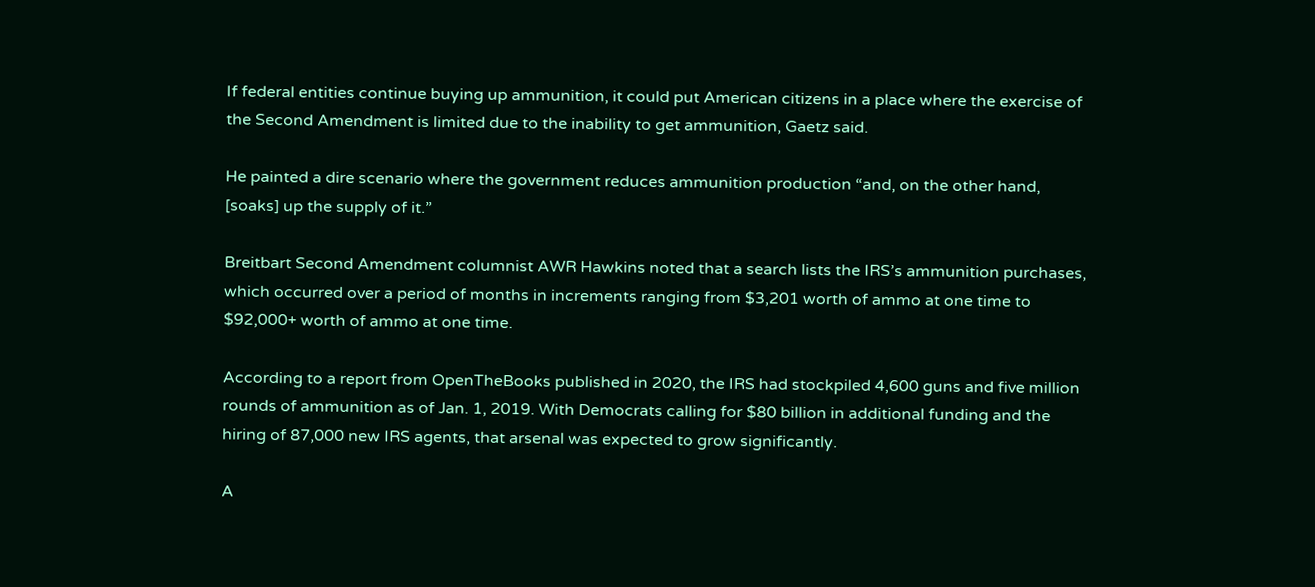If federal entities continue buying up ammunition, it could put American citizens in a place where the exercise of the Second Amendment is limited due to the inability to get ammunition, Gaetz said.

He painted a dire scenario where the government reduces ammunition production “and, on the other hand, [soaks] up the supply of it.”

Breitbart Second Amendment columnist AWR Hawkins noted that a search lists the IRS’s ammunition purchases, which occurred over a period of months in increments ranging from $3,201 worth of ammo at one time to $92,000+ worth of ammo at one time.

According to a report from OpenTheBooks published in 2020, the IRS had stockpiled 4,600 guns and five million rounds of ammunition as of Jan. 1, 2019. With Democrats calling for $80 billion in additional funding and the hiring of 87,000 new IRS agents, that arsenal was expected to grow significantly.

A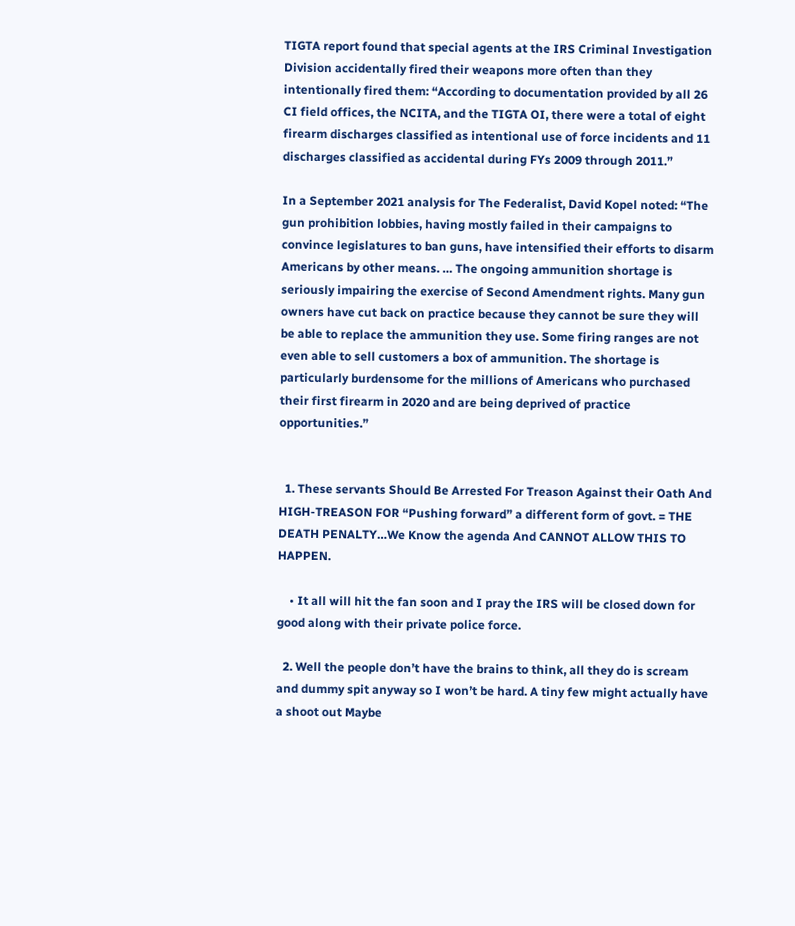TIGTA report found that special agents at the IRS Criminal Investigation Division accidentally fired their weapons more often than they intentionally fired them: “According to documentation provided by all 26 CI field offices, the NCITA, and the TIGTA OI, there were a total of eight firearm discharges classified as intentional use of force incidents and 11 discharges classified as accidental during FYs 2009 through 2011.”

In a September 2021 analysis for The Federalist, David Kopel noted: “The gun prohibition lobbies, having mostly failed in their campaigns to convince legislatures to ban guns, have intensified their efforts to disarm Americans by other means. … The ongoing ammunition shortage is seriously impairing the exercise of Second Amendment rights. Many gun owners have cut back on practice because they cannot be sure they will be able to replace the ammunition they use. Some firing ranges are not even able to sell customers a box of ammunition. The shortage is particularly burdensome for the millions of Americans who purchased their first firearm in 2020 and are being deprived of practice opportunities.”


  1. These servants Should Be Arrested For Treason Against their Oath And HIGH-TREASON FOR “Pushing forward” a different form of govt. = THE DEATH PENALTY…We Know the agenda And CANNOT ALLOW THIS TO HAPPEN.

    • It all will hit the fan soon and I pray the IRS will be closed down for good along with their private police force.

  2. Well the people don’t have the brains to think, all they do is scream and dummy spit anyway so I won’t be hard. A tiny few might actually have a shoot out Maybe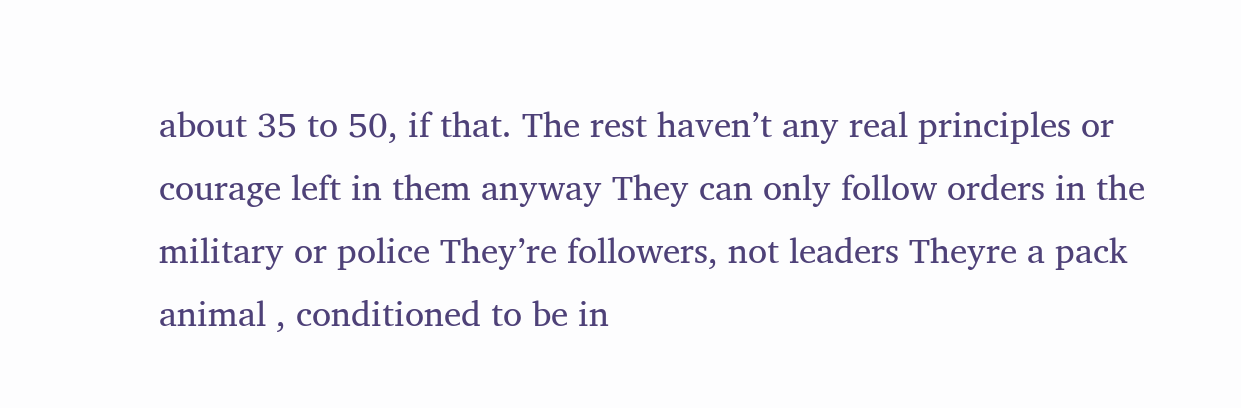about 35 to 50, if that. The rest haven’t any real principles or courage left in them anyway They can only follow orders in the military or police They’re followers, not leaders Theyre a pack animal , conditioned to be in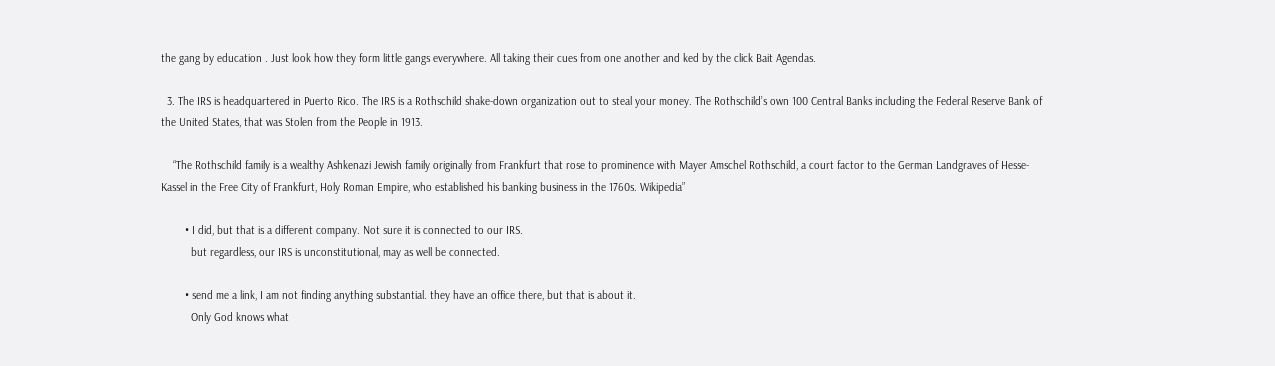the gang by education . Just look how they form little gangs everywhere. All taking their cues from one another and ked by the click Bait Agendas.

  3. The IRS is headquartered in Puerto Rico. The IRS is a Rothschild shake-down organization out to steal your money. The Rothschild’s own 100 Central Banks including the Federal Reserve Bank of the United States, that was Stolen from the People in 1913.

    “The Rothschild family is a wealthy Ashkenazi Jewish family originally from Frankfurt that rose to prominence with Mayer Amschel Rothschild, a court factor to the German Landgraves of Hesse-Kassel in the Free City of Frankfurt, Holy Roman Empire, who established his banking business in the 1760s. Wikipedia”

        • I did, but that is a different company. Not sure it is connected to our IRS.
          but regardless, our IRS is unconstitutional, may as well be connected.

        • send me a link, I am not finding anything substantial. they have an office there, but that is about it.
          Only God knows what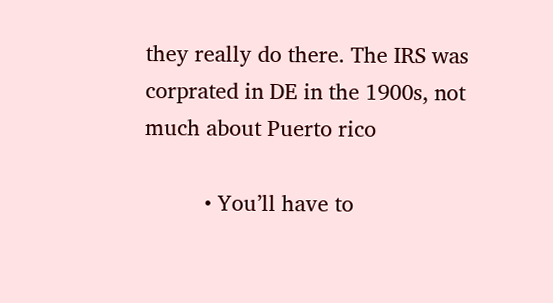they really do there. The IRS was corprated in DE in the 1900s, not much about Puerto rico

          • You’ll have to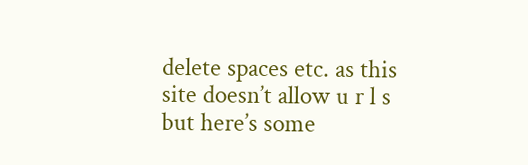delete spaces etc. as this site doesn’t allow u r l s but here’s some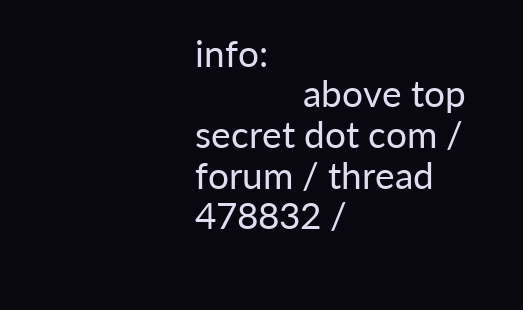info:
            above top secret dot com / forum / thread 478832 /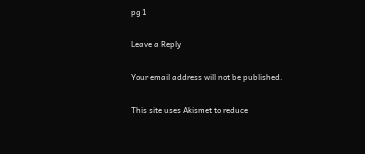pg 1

Leave a Reply

Your email address will not be published.

This site uses Akismet to reduce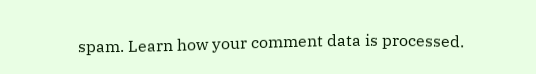spam. Learn how your comment data is processed.